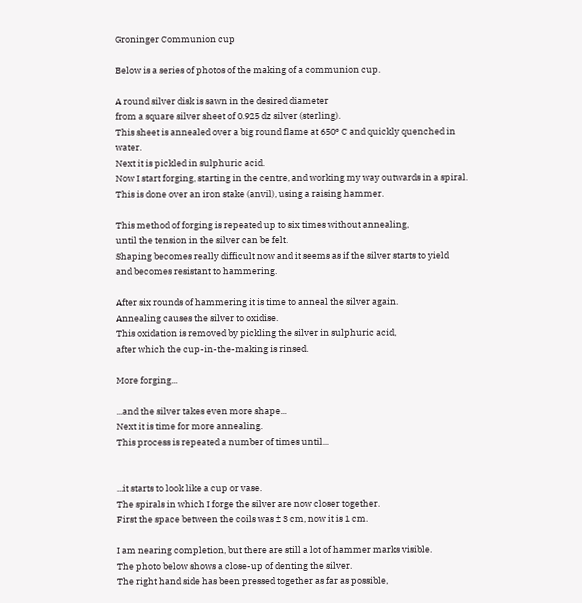Groninger Communion cup

Below is a series of photos of the making of a communion cup.

A round silver disk is sawn in the desired diameter
from a square silver sheet of 0.925 dz silver (sterling).
This sheet is annealed over a big round flame at 650º C and quickly quenched in water.
Next it is pickled in sulphuric acid.
Now I start forging, starting in the centre, and working my way outwards in a spiral.
This is done over an iron stake (anvil), using a raising hammer.

This method of forging is repeated up to six times without annealing,
until the tension in the silver can be felt.
Shaping becomes really difficult now and it seems as if the silver starts to yield
and becomes resistant to hammering.

After six rounds of hammering it is time to anneal the silver again.
Annealing causes the silver to oxidise.
This oxidation is removed by pickling the silver in sulphuric acid,
after which the cup-in-the-making is rinsed.

More forging...

...and the silver takes even more shape...
Next it is time for more annealing.
This process is repeated a number of times until...


...it starts to look like a cup or vase.
The spirals in which I forge the silver are now closer together.
First the space between the coils was ± 3 cm, now it is 1 cm.

I am nearing completion, but there are still a lot of hammer marks visible.
The photo below shows a close-up of denting the silver.
The right hand side has been pressed together as far as possible,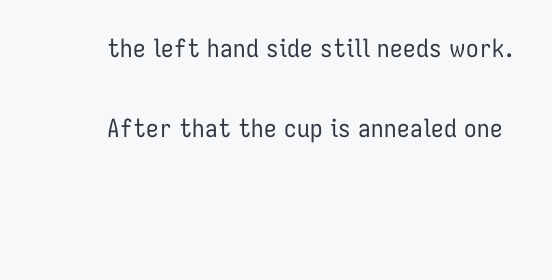the left hand side still needs work.

After that the cup is annealed one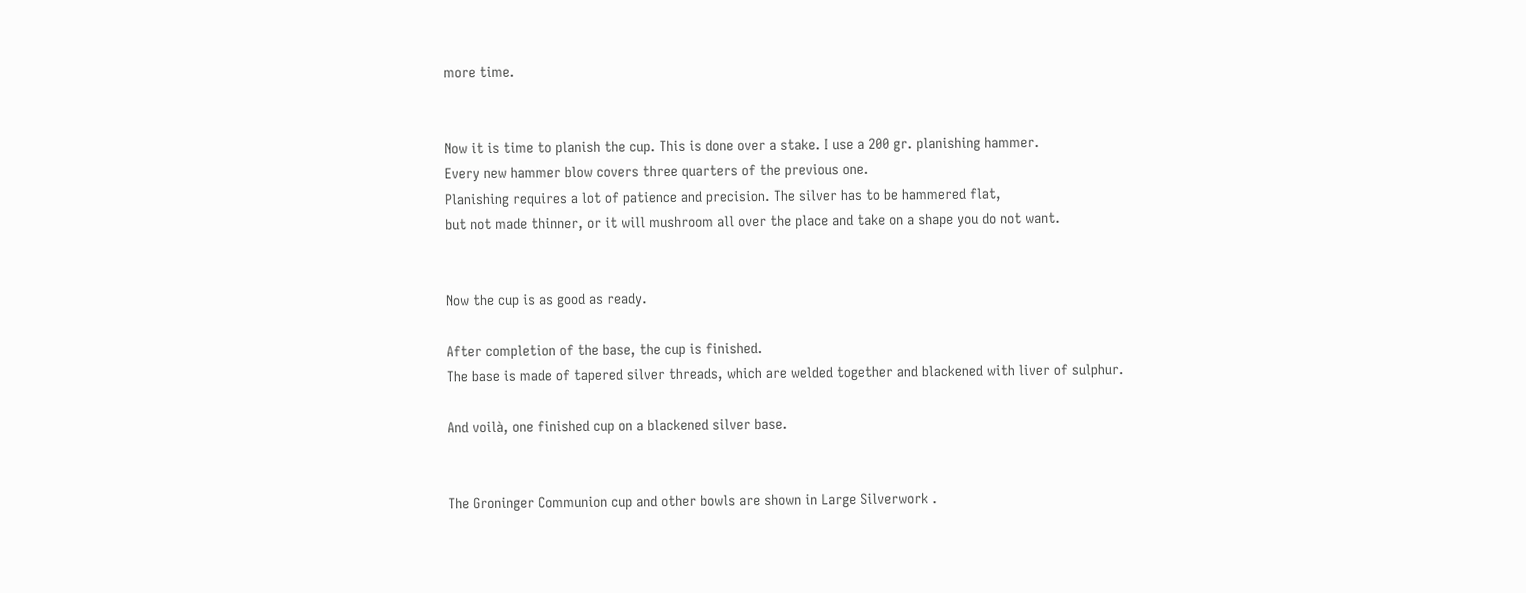more time.


Now it is time to planish the cup. This is done over a stake. I use a 200 gr. planishing hammer.
Every new hammer blow covers three quarters of the previous one.
Planishing requires a lot of patience and precision. The silver has to be hammered flat,
but not made thinner, or it will mushroom all over the place and take on a shape you do not want.


Now the cup is as good as ready.

After completion of the base, the cup is finished.
The base is made of tapered silver threads, which are welded together and blackened with liver of sulphur.

And voilà, one finished cup on a blackened silver base.


The Groninger Communion cup and other bowls are shown in Large Silverwork .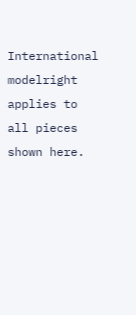International modelright applies to all pieces shown here.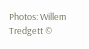Photos: Willem Tredgett ©